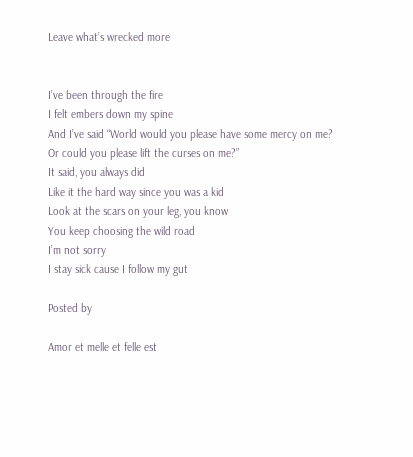Leave what’s wrecked more


I’ve been through the fire
I felt embers down my spine
And I’ve said “World would you please have some mercy on me?
Or could you please lift the curses on me?”
It said, you always did
Like it the hard way since you was a kid
Look at the scars on your leg, you know
You keep choosing the wild road
I’m not sorry
I stay sick cause I follow my gut

Posted by

Amor et melle et felle est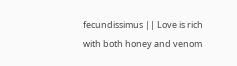fecundissimus || Love is rich with both honey and venom